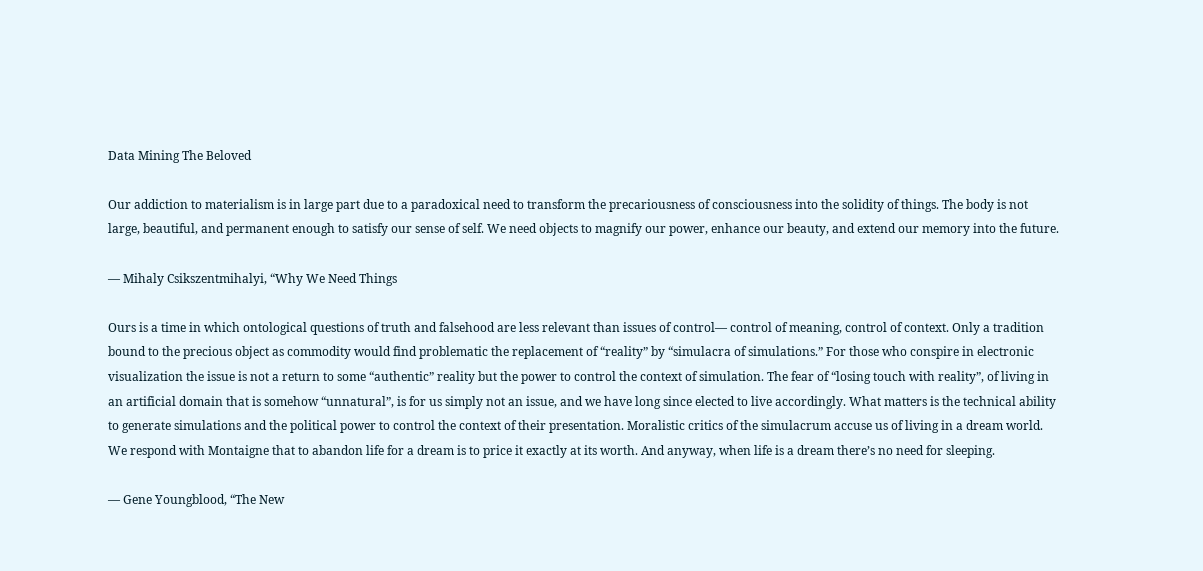Data Mining The Beloved

Our addiction to materialism is in large part due to a paradoxical need to transform the precariousness of consciousness into the solidity of things. The body is not large, beautiful, and permanent enough to satisfy our sense of self. We need objects to magnify our power, enhance our beauty, and extend our memory into the future.

— Mihaly Csikszentmihalyi, “Why We Need Things

Ours is a time in which ontological questions of truth and falsehood are less relevant than issues of control— control of meaning, control of context. Only a tradition bound to the precious object as commodity would find problematic the replacement of “reality” by “simulacra of simulations.” For those who conspire in electronic visualization the issue is not a return to some “authentic” reality but the power to control the context of simulation. The fear of “losing touch with reality”, of living in an artificial domain that is somehow “unnatural”, is for us simply not an issue, and we have long since elected to live accordingly. What matters is the technical ability to generate simulations and the political power to control the context of their presentation. Moralistic critics of the simulacrum accuse us of living in a dream world. We respond with Montaigne that to abandon life for a dream is to price it exactly at its worth. And anyway, when life is a dream there’s no need for sleeping.

— Gene Youngblood, “The New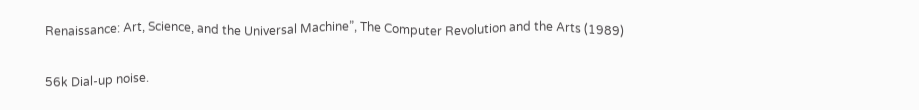Renaissance: Art, Science, and the Universal Machine”, The Computer Revolution and the Arts (1989)

56k Dial-up noise.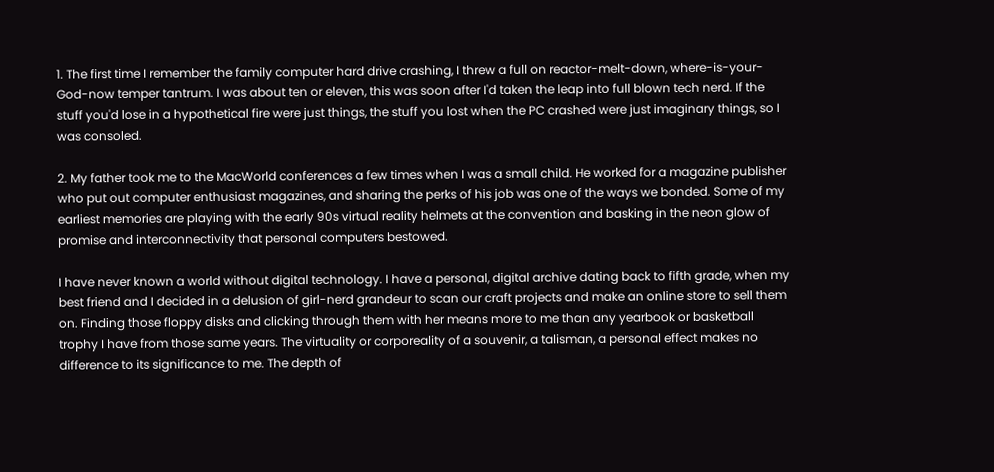1. The first time I remember the family computer hard drive crashing, I threw a full on reactor-melt-down, where-is-your-God-now temper tantrum. I was about ten or eleven, this was soon after I'd taken the leap into full blown tech nerd. If the stuff you'd lose in a hypothetical fire were just things, the stuff you lost when the PC crashed were just imaginary things, so I was consoled.

2. My father took me to the MacWorld conferences a few times when I was a small child. He worked for a magazine publisher who put out computer enthusiast magazines, and sharing the perks of his job was one of the ways we bonded. Some of my earliest memories are playing with the early 90s virtual reality helmets at the convention and basking in the neon glow of promise and interconnectivity that personal computers bestowed.

I have never known a world without digital technology. I have a personal, digital archive dating back to fifth grade, when my best friend and I decided in a delusion of girl-nerd grandeur to scan our craft projects and make an online store to sell them on. Finding those floppy disks and clicking through them with her means more to me than any yearbook or basketball trophy I have from those same years. The virtuality or corporeality of a souvenir, a talisman, a personal effect makes no difference to its significance to me. The depth of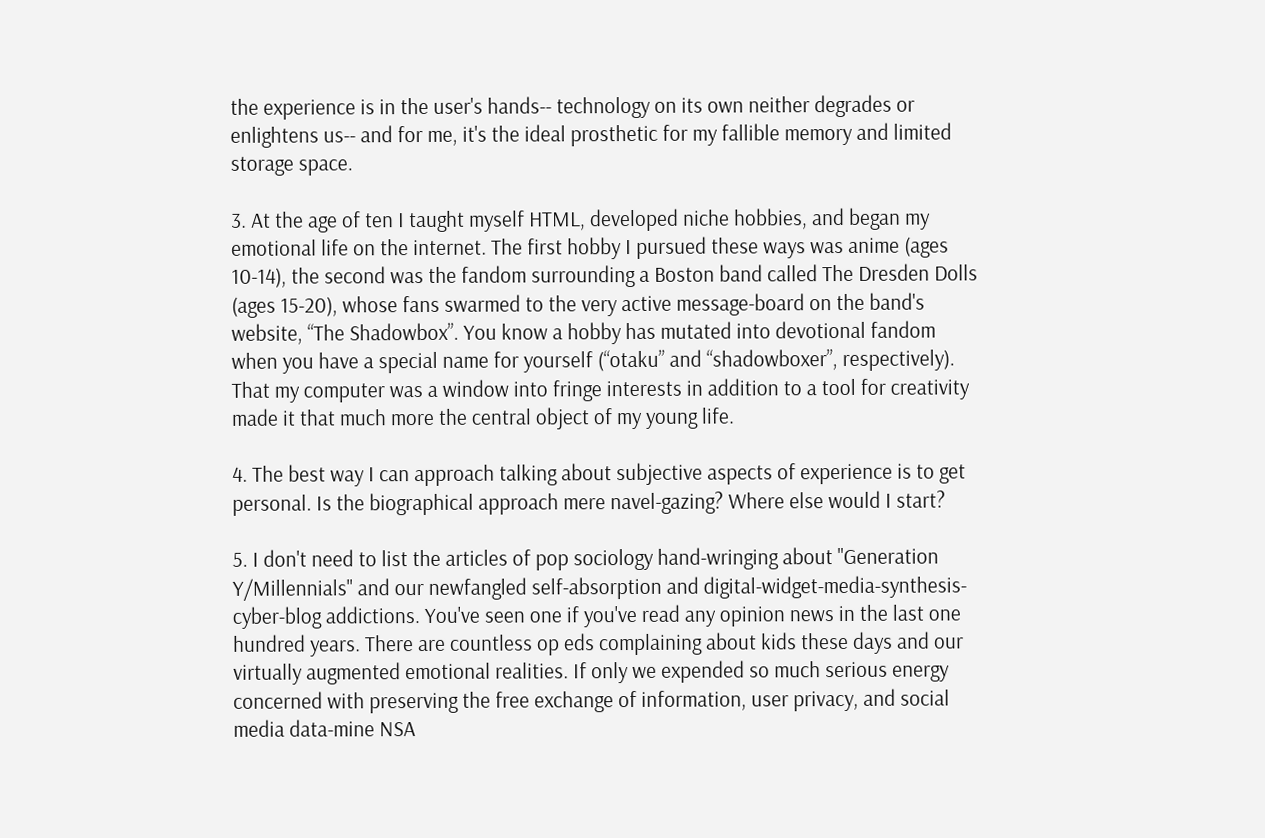the experience is in the user's hands-- technology on its own neither degrades or enlightens us-- and for me, it's the ideal prosthetic for my fallible memory and limited storage space.

3. At the age of ten I taught myself HTML, developed niche hobbies, and began my emotional life on the internet. The first hobby I pursued these ways was anime (ages 10-14), the second was the fandom surrounding a Boston band called The Dresden Dolls (ages 15-20), whose fans swarmed to the very active message-board on the band's website, “The Shadowbox”. You know a hobby has mutated into devotional fandom when you have a special name for yourself (“otaku” and “shadowboxer”, respectively). That my computer was a window into fringe interests in addition to a tool for creativity made it that much more the central object of my young life.

4. The best way I can approach talking about subjective aspects of experience is to get personal. Is the biographical approach mere navel-gazing? Where else would I start?

5. I don't need to list the articles of pop sociology hand-wringing about "Generation Y/Millennials" and our newfangled self-absorption and digital-widget-media-synthesis-cyber-blog addictions. You've seen one if you've read any opinion news in the last one hundred years. There are countless op eds complaining about kids these days and our virtually augmented emotional realities. If only we expended so much serious energy concerned with preserving the free exchange of information, user privacy, and social media data-mine NSA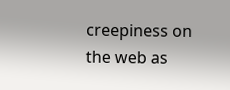creepiness on the web as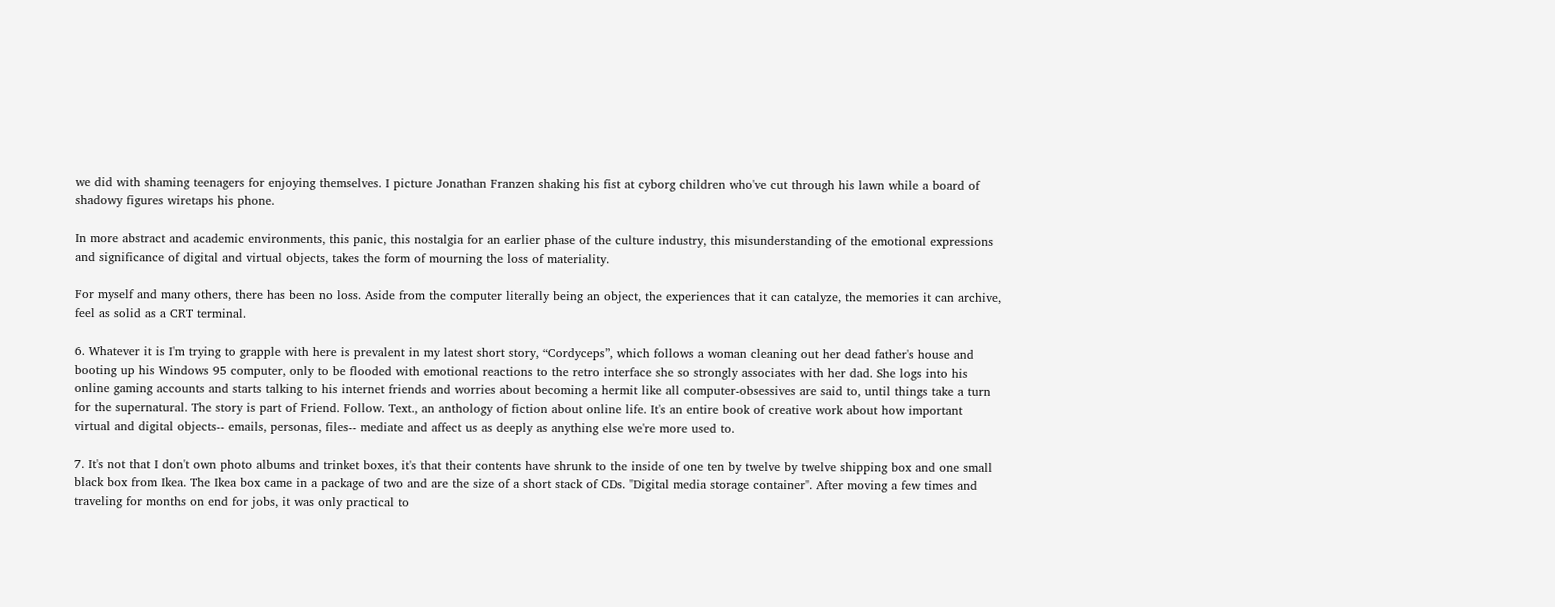we did with shaming teenagers for enjoying themselves. I picture Jonathan Franzen shaking his fist at cyborg children who've cut through his lawn while a board of shadowy figures wiretaps his phone.

In more abstract and academic environments, this panic, this nostalgia for an earlier phase of the culture industry, this misunderstanding of the emotional expressions and significance of digital and virtual objects, takes the form of mourning the loss of materiality.

For myself and many others, there has been no loss. Aside from the computer literally being an object, the experiences that it can catalyze, the memories it can archive, feel as solid as a CRT terminal.

6. Whatever it is I'm trying to grapple with here is prevalent in my latest short story, “Cordyceps”, which follows a woman cleaning out her dead father's house and booting up his Windows 95 computer, only to be flooded with emotional reactions to the retro interface she so strongly associates with her dad. She logs into his online gaming accounts and starts talking to his internet friends and worries about becoming a hermit like all computer-obsessives are said to, until things take a turn for the supernatural. The story is part of Friend. Follow. Text., an anthology of fiction about online life. It's an entire book of creative work about how important virtual and digital objects-- emails, personas, files-- mediate and affect us as deeply as anything else we're more used to.

7. It's not that I don't own photo albums and trinket boxes, it's that their contents have shrunk to the inside of one ten by twelve by twelve shipping box and one small black box from Ikea. The Ikea box came in a package of two and are the size of a short stack of CDs. "Digital media storage container". After moving a few times and traveling for months on end for jobs, it was only practical to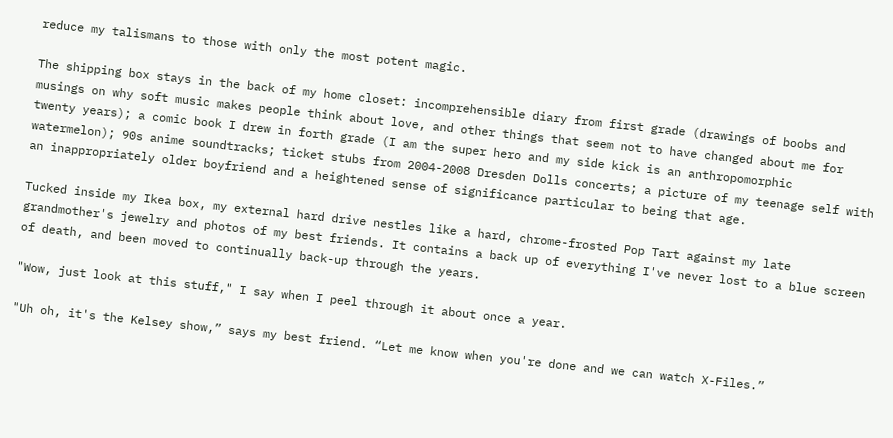reduce my talismans to those with only the most potent magic.

The shipping box stays in the back of my home closet: incomprehensible diary from first grade (drawings of boobs and musings on why soft music makes people think about love, and other things that seem not to have changed about me for twenty years); a comic book I drew in forth grade (I am the super hero and my side kick is an anthropomorphic watermelon); 90s anime soundtracks; ticket stubs from 2004-2008 Dresden Dolls concerts; a picture of my teenage self with an inappropriately older boyfriend and a heightened sense of significance particular to being that age.

Tucked inside my Ikea box, my external hard drive nestles like a hard, chrome-frosted Pop Tart against my late grandmother's jewelry and photos of my best friends. It contains a back up of everything I've never lost to a blue screen of death, and been moved to continually back-up through the years.

"Wow, just look at this stuff," I say when I peel through it about once a year.

"Uh oh, it's the Kelsey show,” says my best friend. “Let me know when you're done and we can watch X-Files.”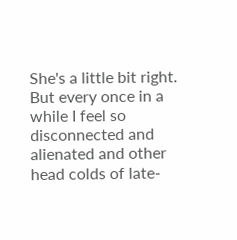She's a little bit right. But every once in a while I feel so disconnected and alienated and other head colds of late-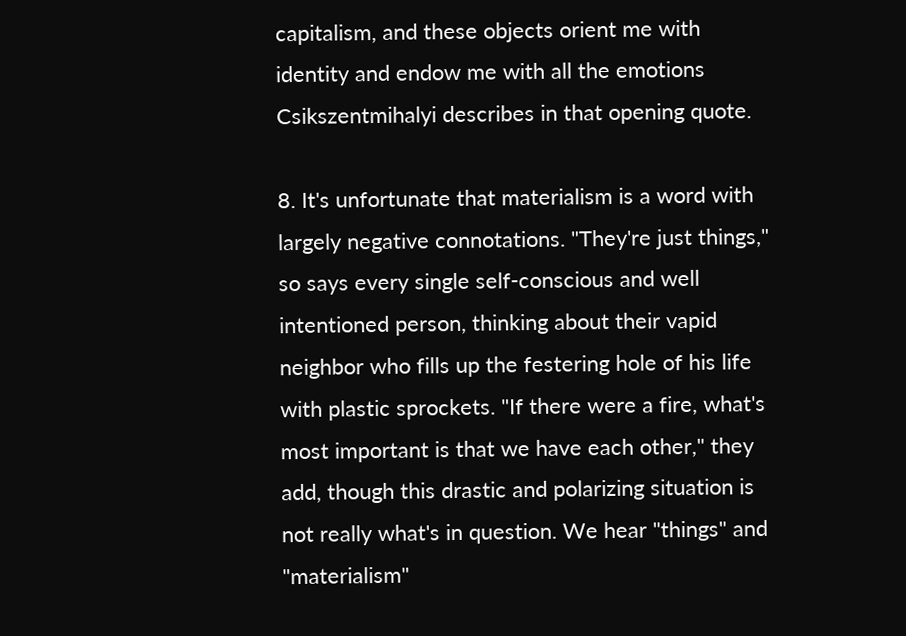capitalism, and these objects orient me with identity and endow me with all the emotions Csikszentmihalyi describes in that opening quote.

8. It's unfortunate that materialism is a word with largely negative connotations. "They're just things," so says every single self-conscious and well intentioned person, thinking about their vapid neighbor who fills up the festering hole of his life with plastic sprockets. "If there were a fire, what's most important is that we have each other," they add, though this drastic and polarizing situation is not really what's in question. We hear "things" and "materialism"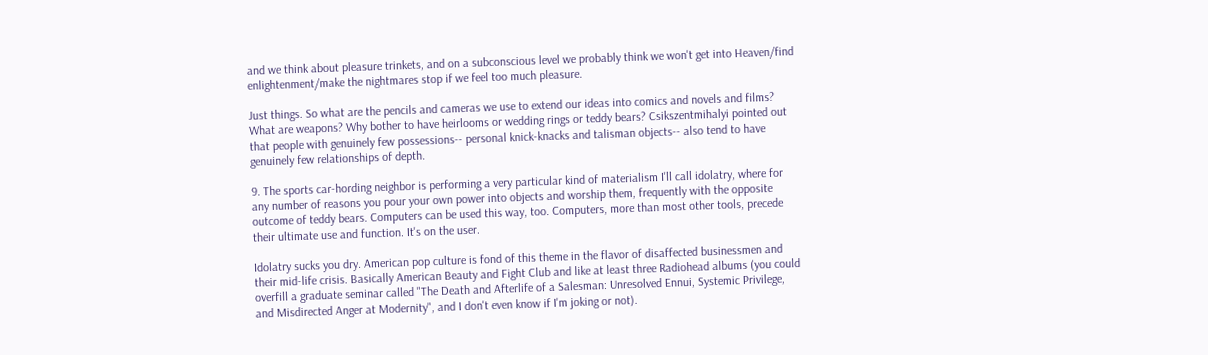and we think about pleasure trinkets, and on a subconscious level we probably think we won't get into Heaven/find enlightenment/make the nightmares stop if we feel too much pleasure.

Just things. So what are the pencils and cameras we use to extend our ideas into comics and novels and films? What are weapons? Why bother to have heirlooms or wedding rings or teddy bears? Csikszentmihalyi pointed out that people with genuinely few possessions-- personal knick-knacks and talisman objects-- also tend to have genuinely few relationships of depth.

9. The sports car-hording neighbor is performing a very particular kind of materialism I'll call idolatry, where for any number of reasons you pour your own power into objects and worship them, frequently with the opposite outcome of teddy bears. Computers can be used this way, too. Computers, more than most other tools, precede their ultimate use and function. It's on the user.

Idolatry sucks you dry. American pop culture is fond of this theme in the flavor of disaffected businessmen and their mid-life crisis. Basically American Beauty and Fight Club and like at least three Radiohead albums (you could overfill a graduate seminar called "The Death and Afterlife of a Salesman: Unresolved Ennui, Systemic Privilege, and Misdirected Anger at Modernity", and I don't even know if I'm joking or not).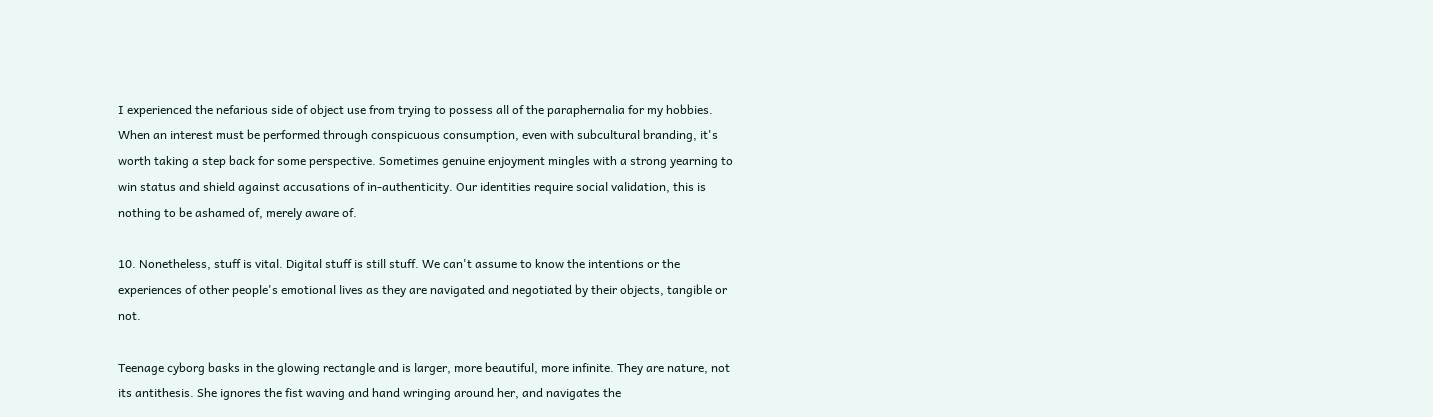I experienced the nefarious side of object use from trying to possess all of the paraphernalia for my hobbies. When an interest must be performed through conspicuous consumption, even with subcultural branding, it's worth taking a step back for some perspective. Sometimes genuine enjoyment mingles with a strong yearning to win status and shield against accusations of in-authenticity. Our identities require social validation, this is nothing to be ashamed of, merely aware of.

10. Nonetheless, stuff is vital. Digital stuff is still stuff. We can't assume to know the intentions or the experiences of other people's emotional lives as they are navigated and negotiated by their objects, tangible or not.

Teenage cyborg basks in the glowing rectangle and is larger, more beautiful, more infinite. They are nature, not its antithesis. She ignores the fist waving and hand wringing around her, and navigates the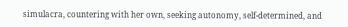simulacra, countering with her own, seeking autonomy, self-determined, and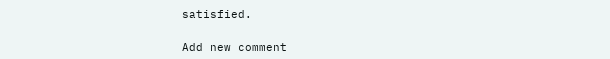satisfied.

Add new comment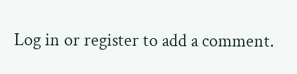Log in or register to add a comment.